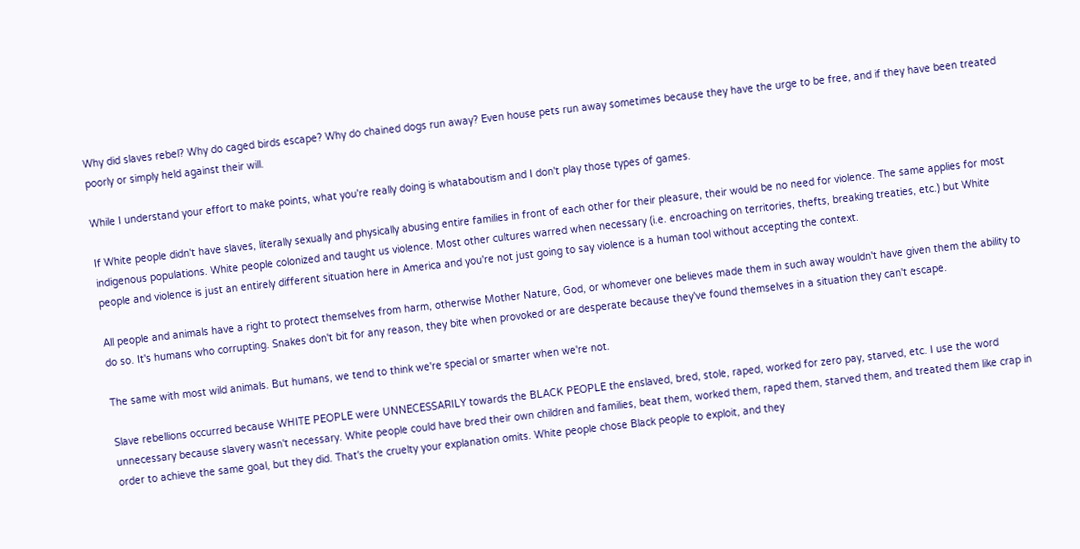Why did slaves rebel? Why do caged birds escape? Why do chained dogs run away? Even house pets run away sometimes because they have the urge to be free, and if they have been treated poorly or simply held against their will.

While I understand your effort to make points, what you're really doing is whataboutism and I don't play those types of games.

If White people didn't have slaves, literally sexually and physically abusing entire families in front of each other for their pleasure, their would be no need for violence. The same applies for most indigenous populations. White people colonized and taught us violence. Most other cultures warred when necessary (i.e. encroaching on territories, thefts, breaking treaties, etc.) but White people and violence is just an entirely different situation here in America and you're not just going to say violence is a human tool without accepting the context.

All people and animals have a right to protect themselves from harm, otherwise Mother Nature, God, or whomever one believes made them in such away wouldn't have given them the ability to do so. It's humans who corrupting. Snakes don't bit for any reason, they bite when provoked or are desperate because they've found themselves in a situation they can't escape.

The same with most wild animals. But humans, we tend to think we're special or smarter when we're not.

Slave rebellions occurred because WHITE PEOPLE were UNNECESSARILY towards the BLACK PEOPLE the enslaved, bred, stole, raped, worked for zero pay, starved, etc. I use the word unnecessary because slavery wasn't necessary. White people could have bred their own children and families, beat them, worked them, raped them, starved them, and treated them like crap in order to achieve the same goal, but they did. That's the cruelty your explanation omits. White people chose Black people to exploit, and they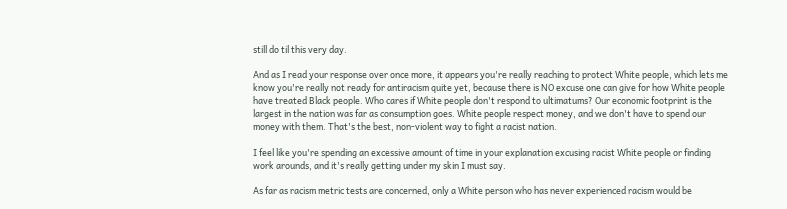still do til this very day.

And as I read your response over once more, it appears you're really reaching to protect White people, which lets me know you're really not ready for antiracism quite yet, because there is NO excuse one can give for how White people have treated Black people. Who cares if White people don't respond to ultimatums? Our economic footprint is the largest in the nation was far as consumption goes. White people respect money, and we don't have to spend our money with them. That's the best, non-violent way to fight a racist nation.

I feel like you're spending an excessive amount of time in your explanation excusing racist White people or finding work arounds, and it's really getting under my skin I must say.

As far as racism metric tests are concerned, only a White person who has never experienced racism would be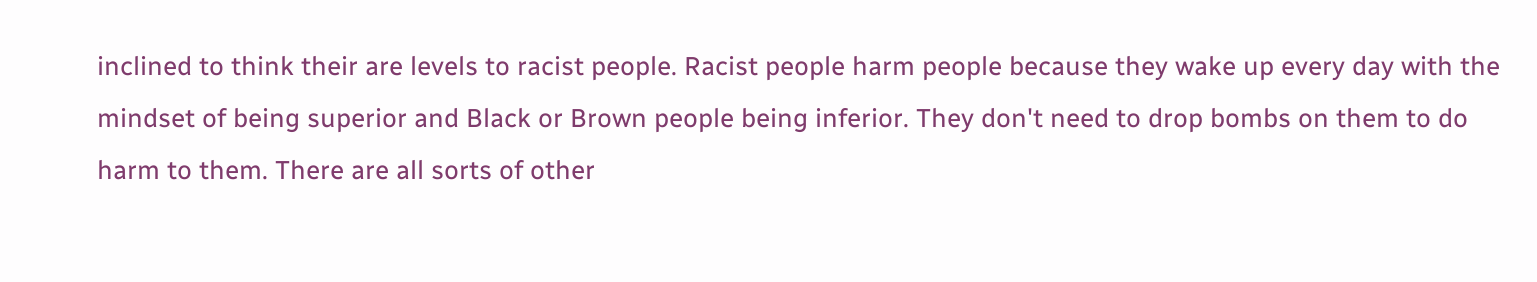inclined to think their are levels to racist people. Racist people harm people because they wake up every day with the mindset of being superior and Black or Brown people being inferior. They don't need to drop bombs on them to do harm to them. There are all sorts of other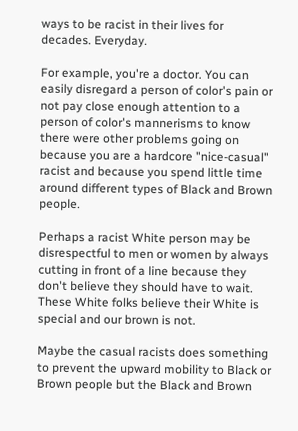ways to be racist in their lives for decades. Everyday.

For example, you're a doctor. You can easily disregard a person of color's pain or not pay close enough attention to a person of color's mannerisms to know there were other problems going on because you are a hardcore "nice-casual" racist and because you spend little time around different types of Black and Brown people.

Perhaps a racist White person may be disrespectful to men or women by always cutting in front of a line because they don't believe they should have to wait. These White folks believe their White is special and our brown is not.

Maybe the casual racists does something to prevent the upward mobility to Black or Brown people but the Black and Brown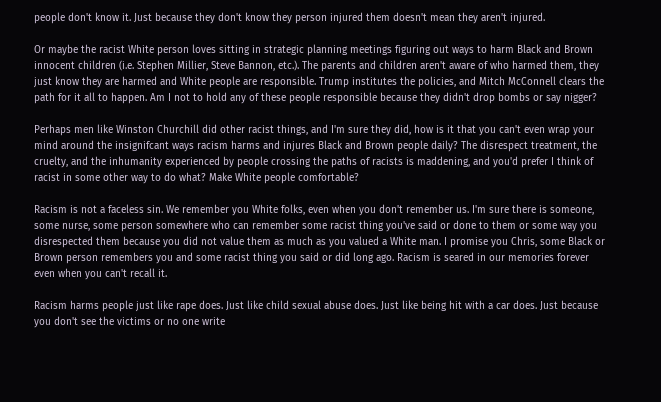people don't know it. Just because they don't know they person injured them doesn't mean they aren't injured.

Or maybe the racist White person loves sitting in strategic planning meetings figuring out ways to harm Black and Brown innocent children (i.e. Stephen Millier, Steve Bannon, etc.). The parents and children aren't aware of who harmed them, they just know they are harmed and White people are responsible. Trump institutes the policies, and Mitch McConnell clears the path for it all to happen. Am I not to hold any of these people responsible because they didn't drop bombs or say nigger?

Perhaps men like Winston Churchill did other racist things, and I'm sure they did, how is it that you can't even wrap your mind around the insignifcant ways racism harms and injures Black and Brown people daily? The disrespect treatment, the cruelty, and the inhumanity experienced by people crossing the paths of racists is maddening, and you'd prefer I think of racist in some other way to do what? Make White people comfortable?

Racism is not a faceless sin. We remember you White folks, even when you don't remember us. I'm sure there is someone, some nurse, some person somewhere who can remember some racist thing you've said or done to them or some way you disrespected them because you did not value them as much as you valued a White man. I promise you Chris, some Black or Brown person remembers you and some racist thing you said or did long ago. Racism is seared in our memories forever even when you can't recall it.

Racism harms people just like rape does. Just like child sexual abuse does. Just like being hit with a car does. Just because you don't see the victims or no one write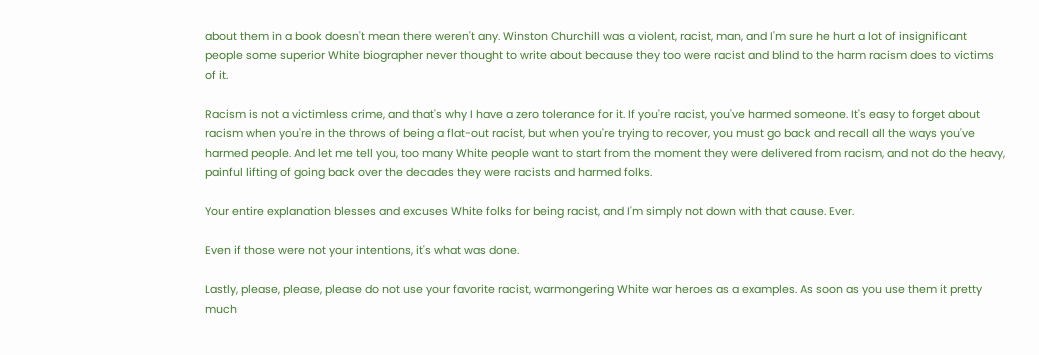about them in a book doesn't mean there weren't any. Winston Churchill was a violent, racist, man, and I'm sure he hurt a lot of insignificant people some superior White biographer never thought to write about because they too were racist and blind to the harm racism does to victims of it.

Racism is not a victimless crime, and that's why I have a zero tolerance for it. If you're racist, you've harmed someone. It's easy to forget about racism when you're in the throws of being a flat-out racist, but when you're trying to recover, you must go back and recall all the ways you've harmed people. And let me tell you, too many White people want to start from the moment they were delivered from racism, and not do the heavy, painful lifting of going back over the decades they were racists and harmed folks.

Your entire explanation blesses and excuses White folks for being racist, and I'm simply not down with that cause. Ever.

Even if those were not your intentions, it's what was done.

Lastly, please, please, please do not use your favorite racist, warmongering White war heroes as a examples. As soon as you use them it pretty much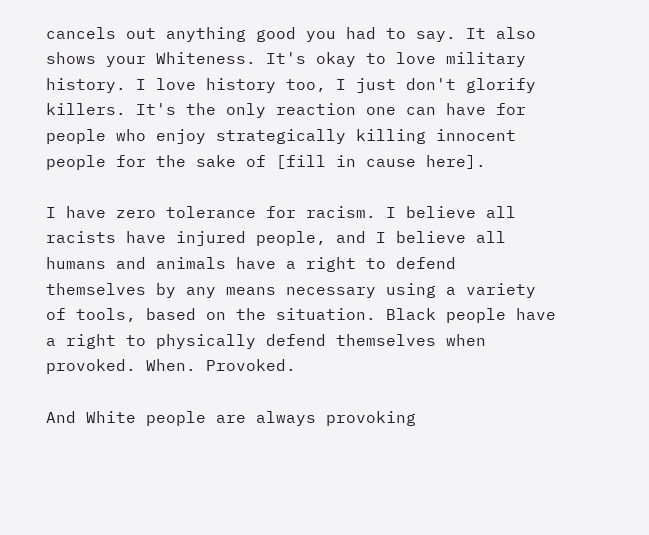cancels out anything good you had to say. It also shows your Whiteness. It's okay to love military history. I love history too, I just don't glorify killers. It's the only reaction one can have for people who enjoy strategically killing innocent people for the sake of [fill in cause here].

I have zero tolerance for racism. I believe all racists have injured people, and I believe all humans and animals have a right to defend themselves by any means necessary using a variety of tools, based on the situation. Black people have a right to physically defend themselves when provoked. When. Provoked.

And White people are always provoking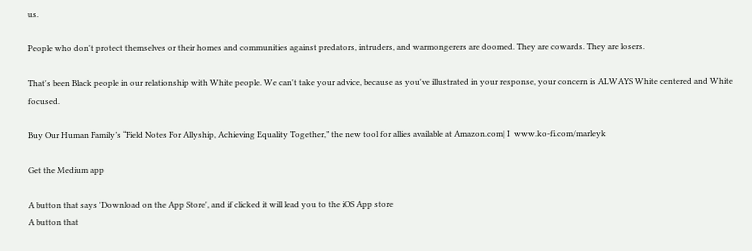us.

People who don't protect themselves or their homes and communities against predators, intruders, and warmongerers are doomed. They are cowards. They are losers.

That's been Black people in our relationship with White people. We can't take your advice, because as you've illustrated in your response, your concern is ALWAYS White centered and White focused.

Buy Our Human Family’s “Field Notes For Allyship, Achieving Equality Together,” the new tool for allies available at Amazon.com| I  www.ko-fi.com/marleyk

Get the Medium app

A button that says 'Download on the App Store', and if clicked it will lead you to the iOS App store
A button that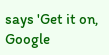says 'Get it on, Google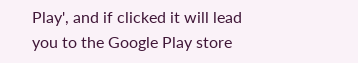Play', and if clicked it will lead you to the Google Play store